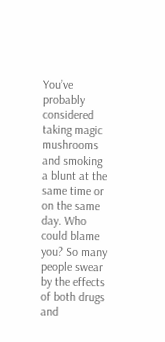You’ve probably considered taking magic mushrooms and smoking a blunt at the same time or on the same day. Who could blame you? So many people swear by the effects of both drugs and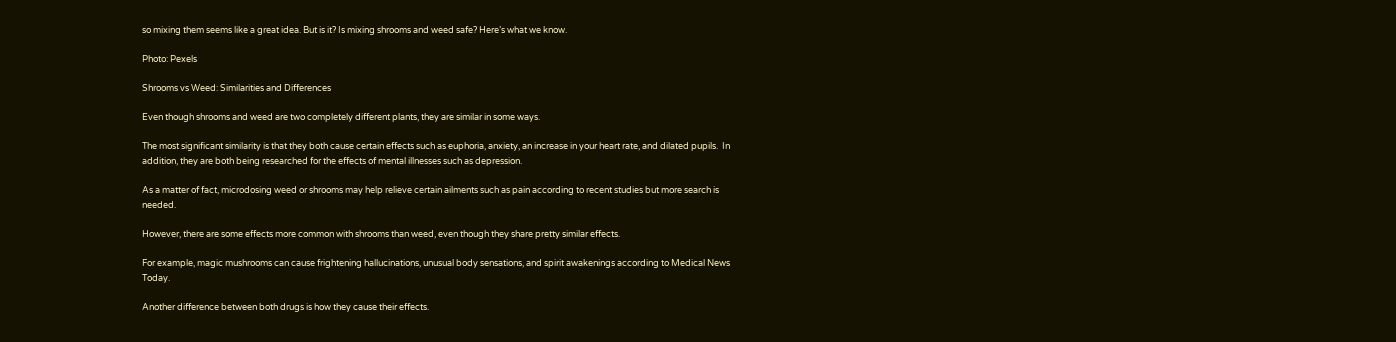so mixing them seems like a great idea. But is it? Is mixing shrooms and weed safe? Here’s what we know.

Photo: Pexels

Shrooms vs Weed: Similarities and Differences

Even though shrooms and weed are two completely different plants, they are similar in some ways.

The most significant similarity is that they both cause certain effects such as euphoria, anxiety, an increase in your heart rate, and dilated pupils.  In addition, they are both being researched for the effects of mental illnesses such as depression.

As a matter of fact, microdosing weed or shrooms may help relieve certain ailments such as pain according to recent studies but more search is needed.

However, there are some effects more common with shrooms than weed, even though they share pretty similar effects.

For example, magic mushrooms can cause frightening hallucinations, unusual body sensations, and spirit awakenings according to Medical News Today.

Another difference between both drugs is how they cause their effects.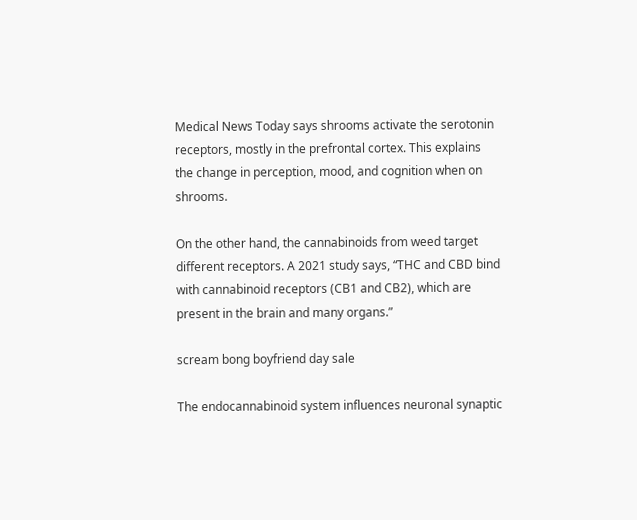Medical News Today says shrooms activate the serotonin receptors, mostly in the prefrontal cortex. This explains the change in perception, mood, and cognition when on shrooms.

On the other hand, the cannabinoids from weed target different receptors. A 2021 study says, “THC and CBD bind with cannabinoid receptors (CB1 and CB2), which are present in the brain and many organs.”

scream bong boyfriend day sale

The endocannabinoid system influences neuronal synaptic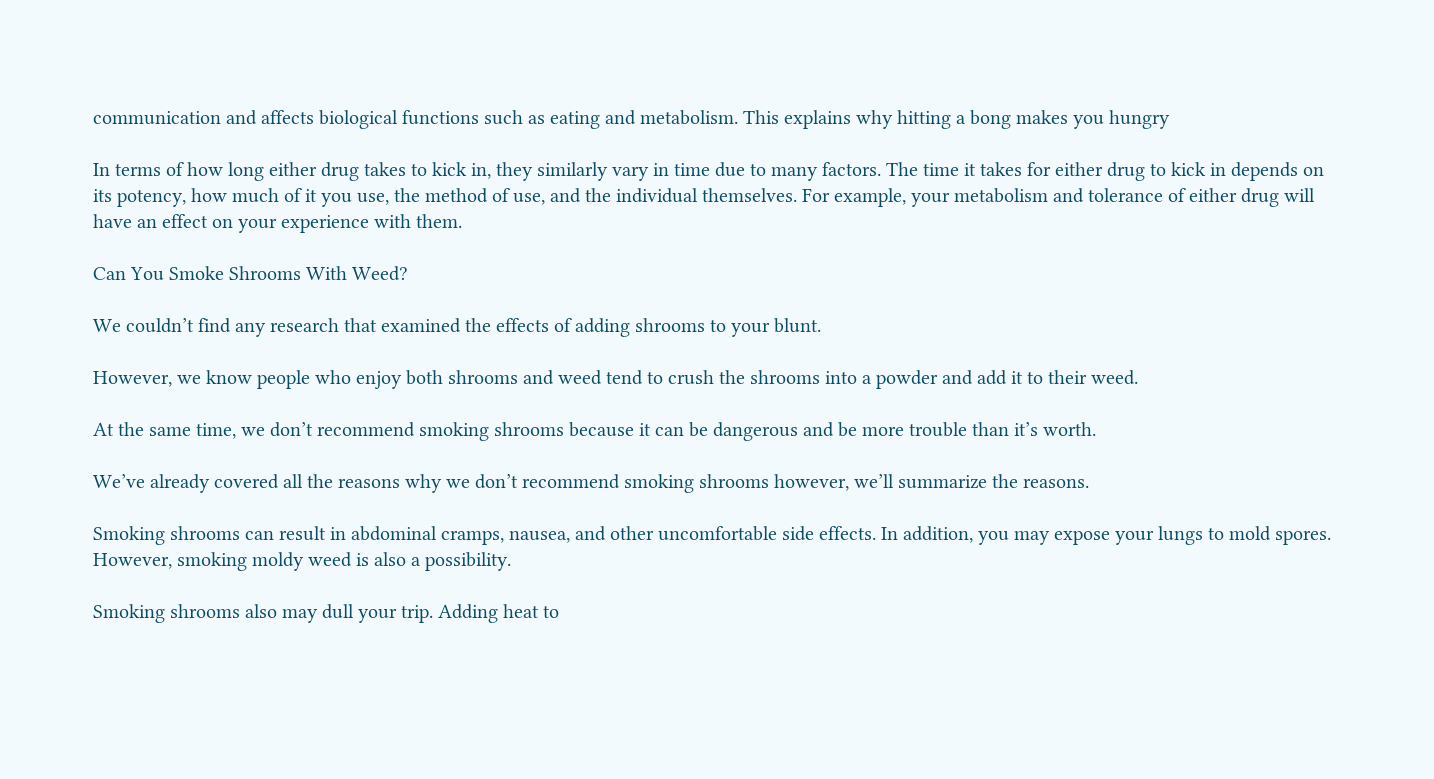communication and affects biological functions such as eating and metabolism. This explains why hitting a bong makes you hungry

In terms of how long either drug takes to kick in, they similarly vary in time due to many factors. The time it takes for either drug to kick in depends on its potency, how much of it you use, the method of use, and the individual themselves. For example, your metabolism and tolerance of either drug will have an effect on your experience with them.

Can You Smoke Shrooms With Weed?

We couldn’t find any research that examined the effects of adding shrooms to your blunt.

However, we know people who enjoy both shrooms and weed tend to crush the shrooms into a powder and add it to their weed.

At the same time, we don’t recommend smoking shrooms because it can be dangerous and be more trouble than it’s worth.

We’ve already covered all the reasons why we don’t recommend smoking shrooms however, we’ll summarize the reasons.

Smoking shrooms can result in abdominal cramps, nausea, and other uncomfortable side effects. In addition, you may expose your lungs to mold spores. However, smoking moldy weed is also a possibility.

Smoking shrooms also may dull your trip. Adding heat to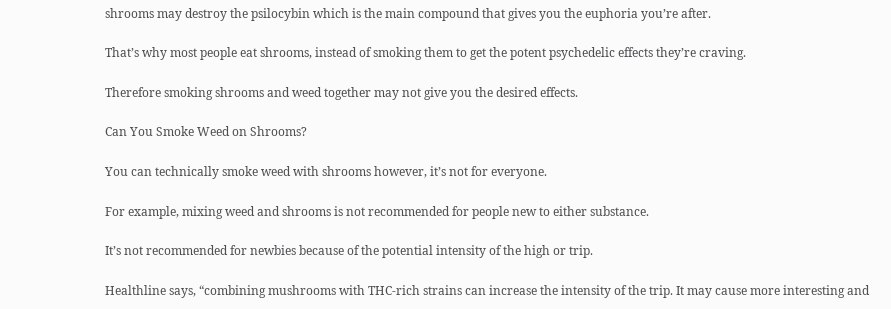shrooms may destroy the psilocybin which is the main compound that gives you the euphoria you’re after.

That’s why most people eat shrooms, instead of smoking them to get the potent psychedelic effects they’re craving.

Therefore smoking shrooms and weed together may not give you the desired effects.

Can You Smoke Weed on Shrooms?

You can technically smoke weed with shrooms however, it’s not for everyone.

For example, mixing weed and shrooms is not recommended for people new to either substance.

It’s not recommended for newbies because of the potential intensity of the high or trip.

Healthline says, “combining mushrooms with THC-rich strains can increase the intensity of the trip. It may cause more interesting and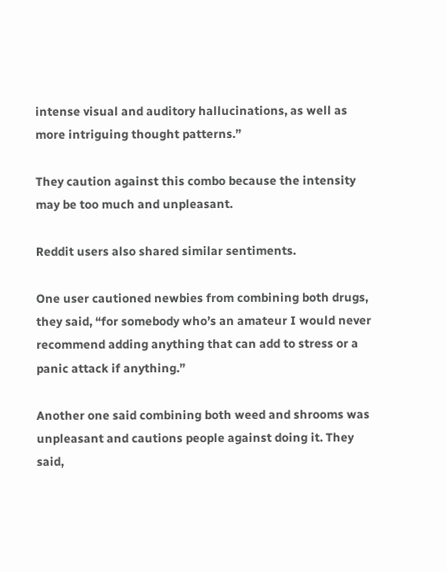intense visual and auditory hallucinations, as well as more intriguing thought patterns.”

They caution against this combo because the intensity may be too much and unpleasant.

Reddit users also shared similar sentiments.

One user cautioned newbies from combining both drugs, they said, “for somebody who’s an amateur I would never recommend adding anything that can add to stress or a panic attack if anything.”

Another one said combining both weed and shrooms was unpleasant and cautions people against doing it. They said,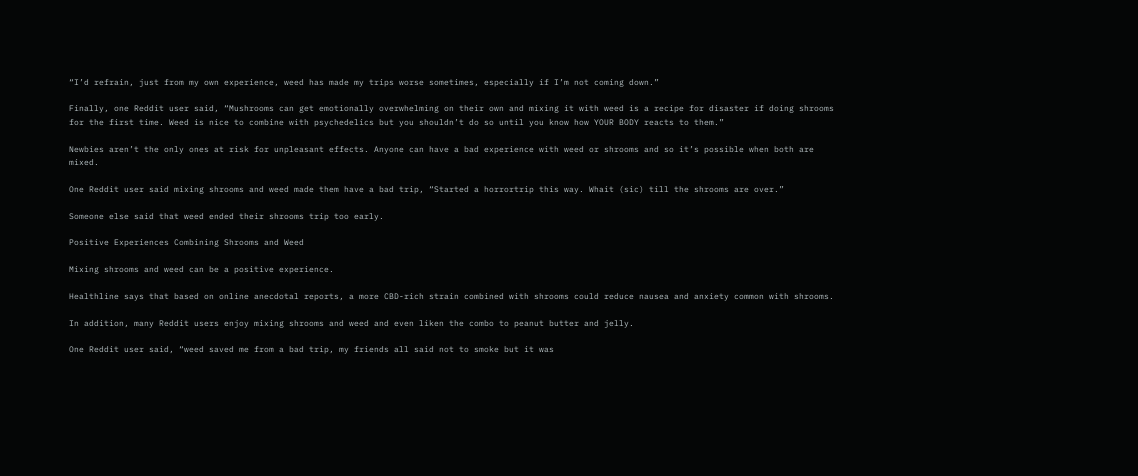“I’d refrain, just from my own experience, weed has made my trips worse sometimes, especially if I’m not coming down.”

Finally, one Reddit user said, “Mushrooms can get emotionally overwhelming on their own and mixing it with weed is a recipe for disaster if doing shrooms for the first time. Weed is nice to combine with psychedelics but you shouldn’t do so until you know how YOUR BODY reacts to them.”

Newbies aren’t the only ones at risk for unpleasant effects. Anyone can have a bad experience with weed or shrooms and so it’s possible when both are mixed.

One Reddit user said mixing shrooms and weed made them have a bad trip, “Started a horrortrip this way. Whait (sic) till the shrooms are over.”

Someone else said that weed ended their shrooms trip too early.

Positive Experiences Combining Shrooms and Weed

Mixing shrooms and weed can be a positive experience.

Healthline says that based on online anecdotal reports, a more CBD-rich strain combined with shrooms could reduce nausea and anxiety common with shrooms.

In addition, many Reddit users enjoy mixing shrooms and weed and even liken the combo to peanut butter and jelly.

One Reddit user said, “weed saved me from a bad trip, my friends all said not to smoke but it was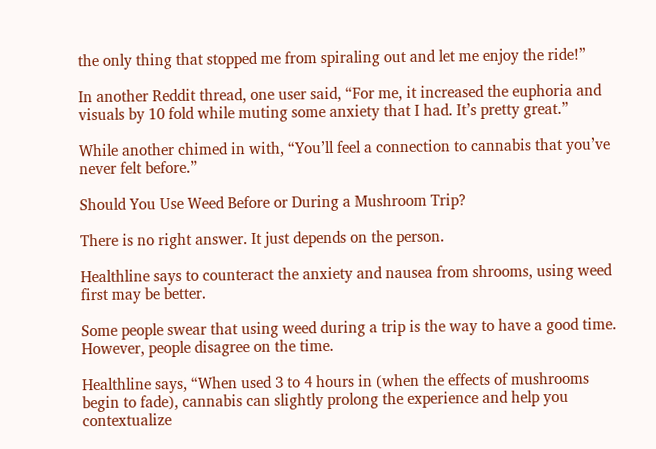the only thing that stopped me from spiraling out and let me enjoy the ride!”

In another Reddit thread, one user said, “For me, it increased the euphoria and visuals by 10 fold while muting some anxiety that I had. It’s pretty great.”

While another chimed in with, “You’ll feel a connection to cannabis that you’ve never felt before.”

Should You Use Weed Before or During a Mushroom Trip?

There is no right answer. It just depends on the person.

Healthline says to counteract the anxiety and nausea from shrooms, using weed first may be better.

Some people swear that using weed during a trip is the way to have a good time. However, people disagree on the time.

Healthline says, “When used 3 to 4 hours in (when the effects of mushrooms begin to fade), cannabis can slightly prolong the experience and help you contextualize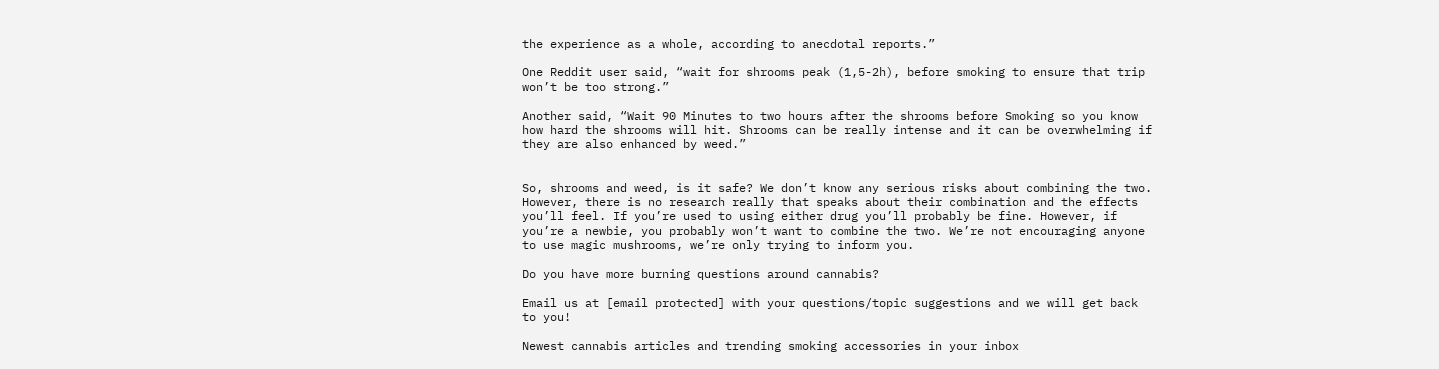the experience as a whole, according to anecdotal reports.”

One Reddit user said, “wait for shrooms peak (1,5-2h), before smoking to ensure that trip won’t be too strong.”

Another said, “Wait 90 Minutes to two hours after the shrooms before Smoking so you know how hard the shrooms will hit. Shrooms can be really intense and it can be overwhelming if they are also enhanced by weed.”


So, shrooms and weed, is it safe? We don’t know any serious risks about combining the two. However, there is no research really that speaks about their combination and the effects you’ll feel. If you’re used to using either drug you’ll probably be fine. However, if you’re a newbie, you probably won’t want to combine the two. We’re not encouraging anyone to use magic mushrooms, we’re only trying to inform you.

Do you have more burning questions around cannabis?

Email us at [email protected] with your questions/topic suggestions and we will get back to you!

Newest cannabis articles and trending smoking accessories in your inbox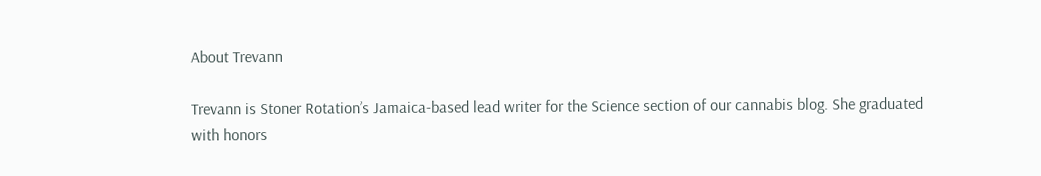About Trevann

Trevann is Stoner Rotation’s Jamaica-based lead writer for the Science section of our cannabis blog. She graduated with honors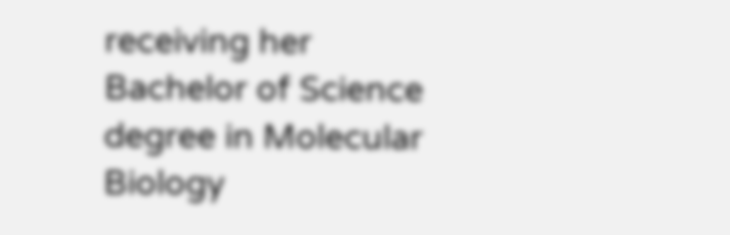receiving her Bachelor of Science degree in Molecular Biology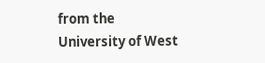from the University of West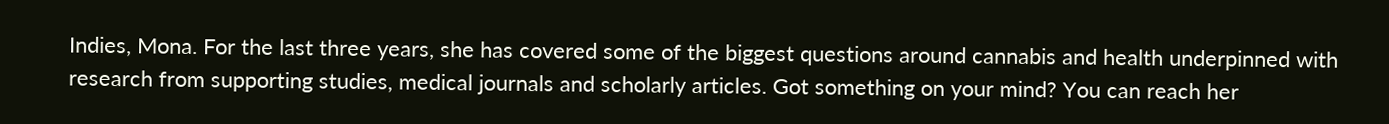Indies, Mona. For the last three years, she has covered some of the biggest questions around cannabis and health underpinned with research from supporting studies, medical journals and scholarly articles. Got something on your mind? You can reach her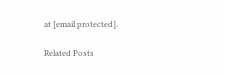at [email protected].

Related Posts